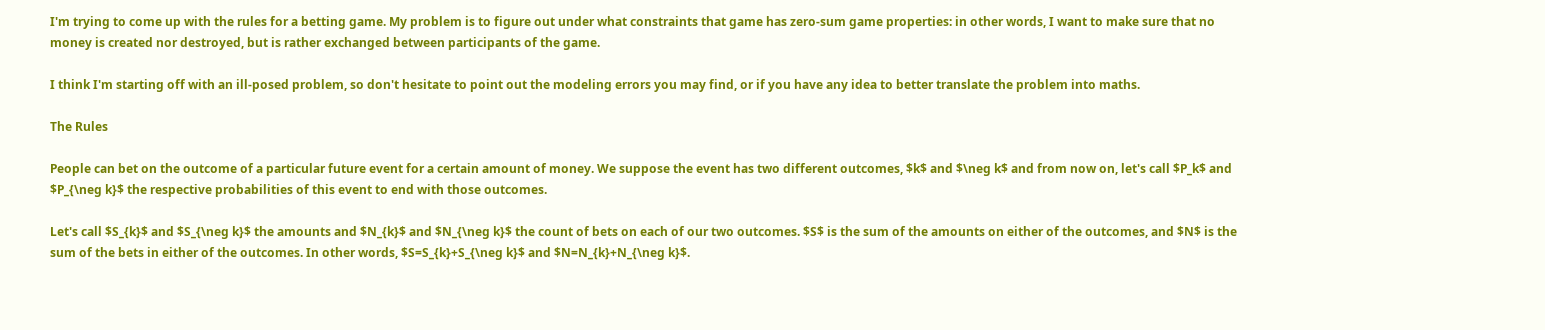I'm trying to come up with the rules for a betting game. My problem is to figure out under what constraints that game has zero-sum game properties: in other words, I want to make sure that no money is created nor destroyed, but is rather exchanged between participants of the game.

I think I'm starting off with an ill-posed problem, so don't hesitate to point out the modeling errors you may find, or if you have any idea to better translate the problem into maths.

The Rules

People can bet on the outcome of a particular future event for a certain amount of money. We suppose the event has two different outcomes, $k$ and $\neg k$ and from now on, let's call $P_k$ and $P_{\neg k}$ the respective probabilities of this event to end with those outcomes.

Let's call $S_{k}$ and $S_{\neg k}$ the amounts and $N_{k}$ and $N_{\neg k}$ the count of bets on each of our two outcomes. $S$ is the sum of the amounts on either of the outcomes, and $N$ is the sum of the bets in either of the outcomes. In other words, $S=S_{k}+S_{\neg k}$ and $N=N_{k}+N_{\neg k}$.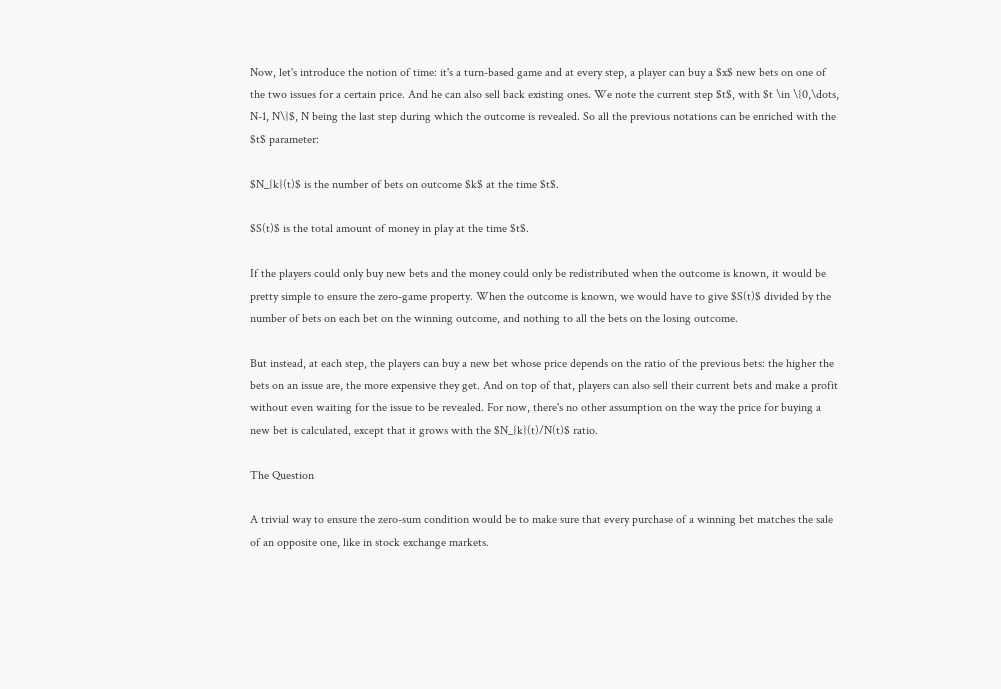Now, let's introduce the notion of time: it's a turn-based game and at every step, a player can buy a $x$ new bets on one of the two issues for a certain price. And he can also sell back existing ones. We note the current step $t$, with $t \in \{0,\dots, N-1, N\}$, N being the last step during which the outcome is revealed. So all the previous notations can be enriched with the $t$ parameter:

$N_{k}(t)$ is the number of bets on outcome $k$ at the time $t$.

$S(t)$ is the total amount of money in play at the time $t$.

If the players could only buy new bets and the money could only be redistributed when the outcome is known, it would be pretty simple to ensure the zero-game property. When the outcome is known, we would have to give $S(t)$ divided by the number of bets on each bet on the winning outcome, and nothing to all the bets on the losing outcome.

But instead, at each step, the players can buy a new bet whose price depends on the ratio of the previous bets: the higher the bets on an issue are, the more expensive they get. And on top of that, players can also sell their current bets and make a profit without even waiting for the issue to be revealed. For now, there's no other assumption on the way the price for buying a new bet is calculated, except that it grows with the $N_{k}(t)/N(t)$ ratio.

The Question

A trivial way to ensure the zero-sum condition would be to make sure that every purchase of a winning bet matches the sale of an opposite one, like in stock exchange markets.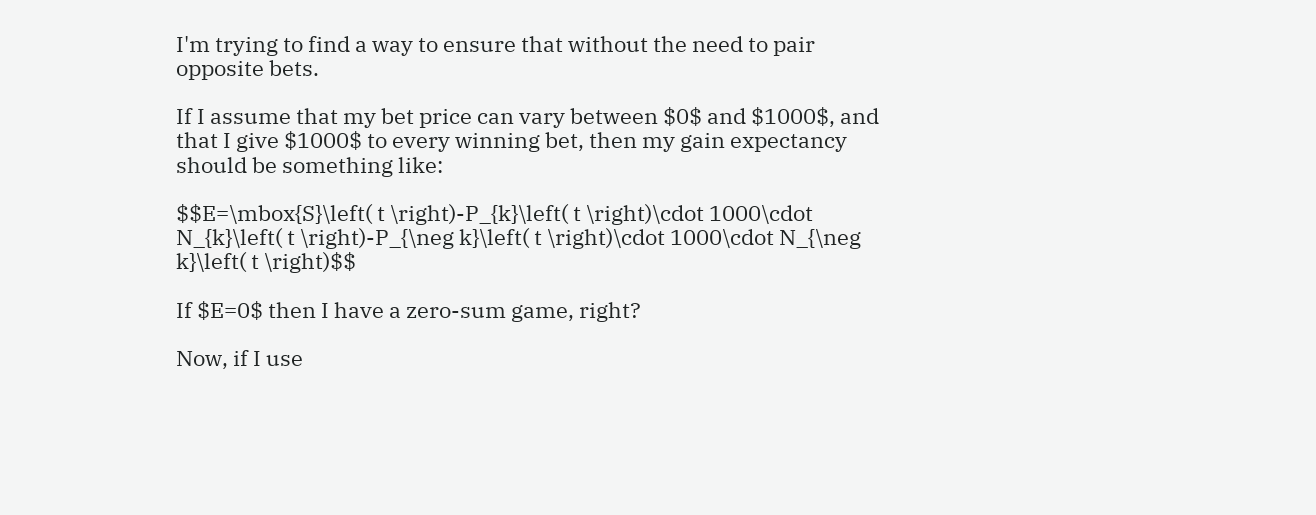I'm trying to find a way to ensure that without the need to pair opposite bets.

If I assume that my bet price can vary between $0$ and $1000$, and that I give $1000$ to every winning bet, then my gain expectancy should be something like:

$$E=\mbox{S}\left( t \right)-P_{k}\left( t \right)\cdot 1000\cdot N_{k}\left( t \right)-P_{\neg k}\left( t \right)\cdot 1000\cdot N_{\neg k}\left( t \right)$$

If $E=0$ then I have a zero-sum game, right?

Now, if I use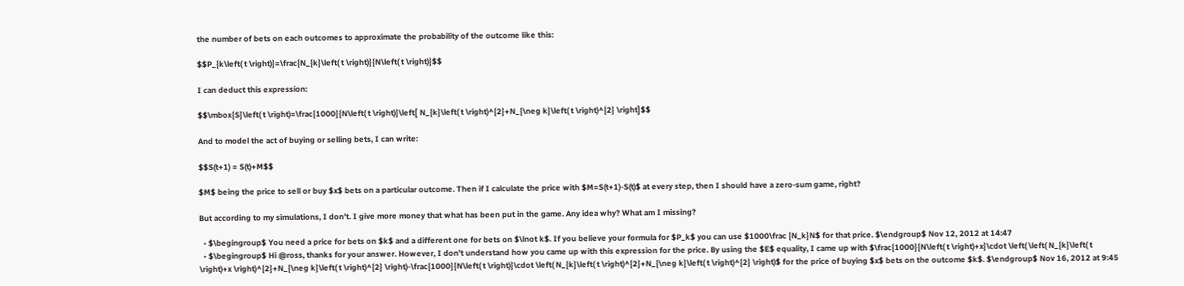the number of bets on each outcomes to approximate the probability of the outcome like this:

$$P_{k\left( t \right)}=\frac{N_{k}\left( t \right)}{N\left( t \right)}$$

I can deduct this expression:

$$\mbox{S}\left( t \right)=\frac{1000}{N\left( t \right)}\left[ N_{k}\left( t \right)^{2}+N_{\neg k}\left( t \right)^{2} \right]$$

And to model the act of buying or selling bets, I can write:

$$S(t+1) = S(t)+M$$

$M$ being the price to sell or buy $x$ bets on a particular outcome. Then if I calculate the price with $M=S(t+1)-S(t)$ at every step, then I should have a zero-sum game, right?

But according to my simulations, I don't. I give more money that what has been put in the game. Any idea why? What am I missing?

  • $\begingroup$ You need a price for bets on $k$ and a different one for bets on $\lnot k$. If you believe your formula for $P_k$ you can use $1000\frac {N_k}N$ for that price. $\endgroup$ Nov 12, 2012 at 14:47
  • $\begingroup$ Hi @ross, thanks for your answer. However, I don't understand how you came up with this expression for the price. By using the $E$ equality, I came up with $\frac{1000}{N\left( t \right)+x}\cdot \left( \left( N_{k}\left( t \right)+x \right)^{2}+N_{\neg k}\left( t \right)^{2} \right)-\frac{1000}{N\left( t \right)}\cdot \left( N_{k}\left( t \right)^{2}+N_{\neg k}\left( t \right)^{2} \right)$ for the price of buying $x$ bets on the outcome $k$. $\endgroup$ Nov 16, 2012 at 9:45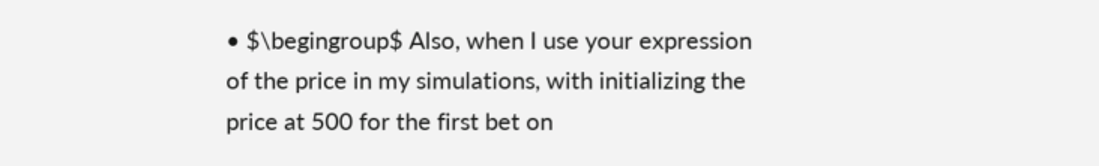• $\begingroup$ Also, when I use your expression of the price in my simulations, with initializing the price at 500 for the first bet on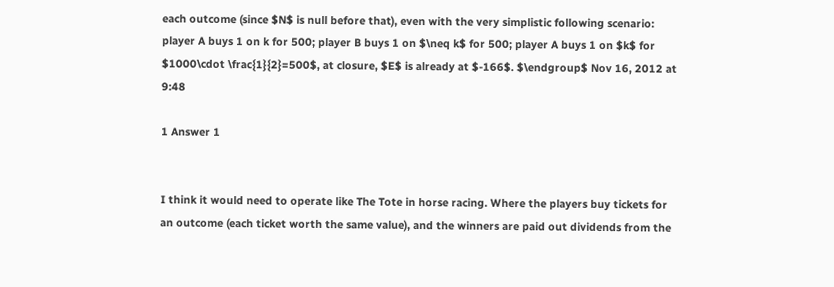each outcome (since $N$ is null before that), even with the very simplistic following scenario: player A buys 1 on k for 500; player B buys 1 on $\neq k$ for 500; player A buys 1 on $k$ for $1000\cdot \frac{1}{2}=500$, at closure, $E$ is already at $-166$. $\endgroup$ Nov 16, 2012 at 9:48

1 Answer 1


I think it would need to operate like The Tote in horse racing. Where the players buy tickets for an outcome (each ticket worth the same value), and the winners are paid out dividends from the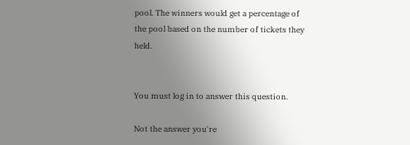pool. The winners would get a percentage of the pool based on the number of tickets they held.


You must log in to answer this question.

Not the answer you're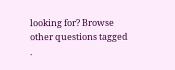looking for? Browse other questions tagged .